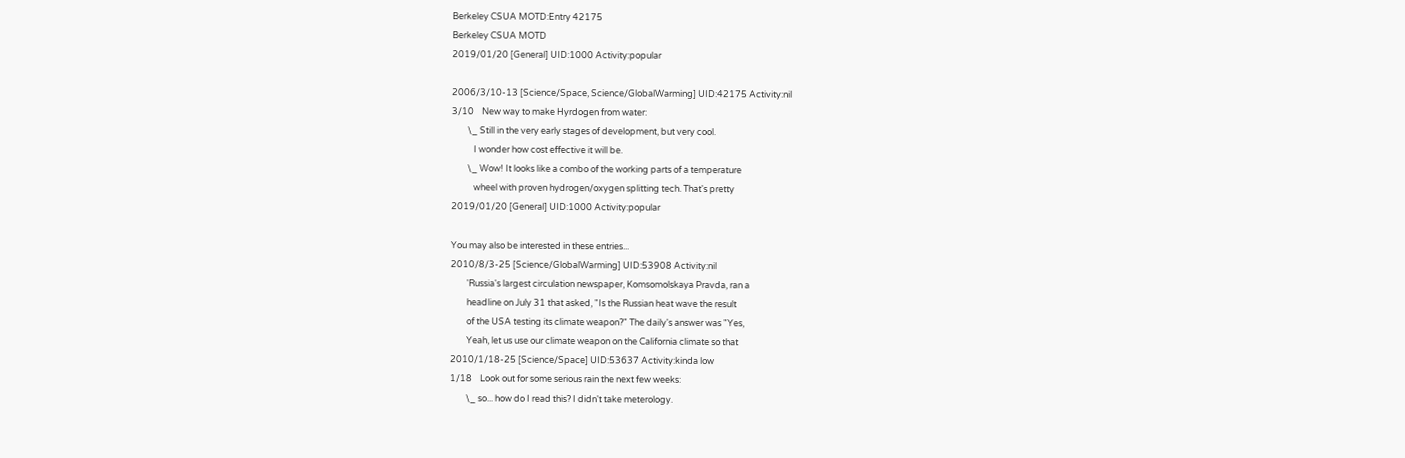Berkeley CSUA MOTD:Entry 42175
Berkeley CSUA MOTD
2019/01/20 [General] UID:1000 Activity:popular

2006/3/10-13 [Science/Space, Science/GlobalWarming] UID:42175 Activity:nil
3/10    New way to make Hyrdogen from water:
        \_ Still in the very early stages of development, but very cool.
           I wonder how cost effective it will be.
        \_ Wow! It looks like a combo of the working parts of a temperature
           wheel with proven hydrogen/oxygen splitting tech. That's pretty
2019/01/20 [General] UID:1000 Activity:popular

You may also be interested in these entries...
2010/8/3-25 [Science/GlobalWarming] UID:53908 Activity:nil
        'Russia's largest circulation newspaper, Komsomolskaya Pravda, ran a
        headline on July 31 that asked, "Is the Russian heat wave the result
        of the USA testing its climate weapon?" The daily's answer was "Yes,
        Yeah, let us use our climate weapon on the California climate so that
2010/1/18-25 [Science/Space] UID:53637 Activity:kinda low
1/18    Look out for some serious rain the next few weeks:
        \_ so... how do I read this? I didn't take meterology.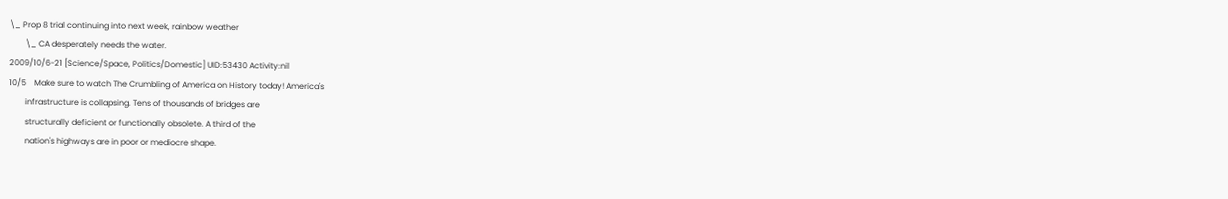\_ Prop 8 trial continuing into next week, rainbow weather
        \_ CA desperately needs the water.
2009/10/6-21 [Science/Space, Politics/Domestic] UID:53430 Activity:nil
10/5    Make sure to watch The Crumbling of America on History today! America's
        infrastructure is collapsing. Tens of thousands of bridges are
        structurally deficient or functionally obsolete. A third of the
        nation's highways are in poor or mediocre shape.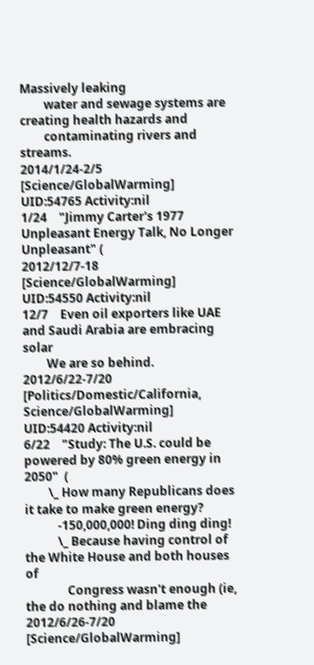Massively leaking
        water and sewage systems are creating health hazards and
        contaminating rivers and streams.
2014/1/24-2/5 [Science/GlobalWarming] UID:54765 Activity:nil
1/24    "Jimmy Carter's 1977 Unpleasant Energy Talk, No Longer Unpleasant" (
2012/12/7-18 [Science/GlobalWarming] UID:54550 Activity:nil
12/7    Even oil exporters like UAE and Saudi Arabia are embracing solar
        We are so behind.
2012/6/22-7/20 [Politics/Domestic/California, Science/GlobalWarming] UID:54420 Activity:nil
6/22    "Study: The U.S. could be powered by 80% green energy in 2050"  (
        \_ How many Republicans does it take to make green energy?
           -150,000,000! Ding ding ding!
           \_ Because having control of the White House and both houses of
              Congress wasn't enough (ie, the do nothing and blame the
2012/6/26-7/20 [Science/GlobalWarming]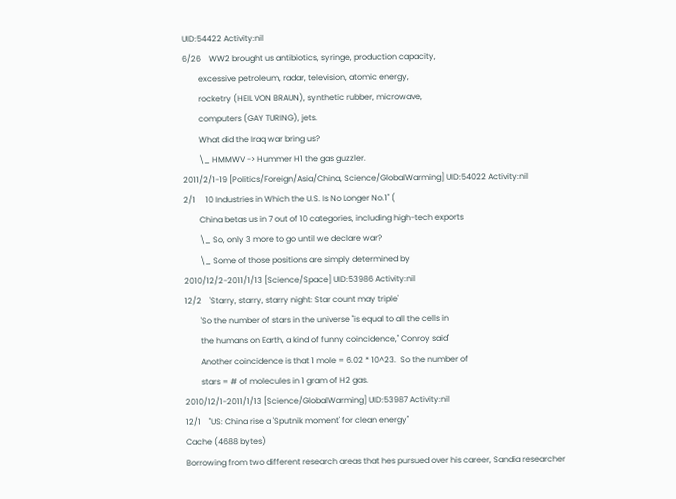UID:54422 Activity:nil
6/26    WW2 brought us antibiotics, syringe, production capacity,
        excessive petroleum, radar, television, atomic energy,
        rocketry (HEIL VON BRAUN), synthetic rubber, microwave,
        computers (GAY TURING), jets.
        What did the Iraq war bring us?
        \_ HMMWV -> Hummer H1 the gas guzzler.
2011/2/1-19 [Politics/Foreign/Asia/China, Science/GlobalWarming] UID:54022 Activity:nil
2/1     10 Industries in Which the U.S. Is No Longer No.1" (
        China betas us in 7 out of 10 categories, including high-tech exports
        \_ So, only 3 more to go until we declare war?
        \_ Some of those positions are simply determined by
2010/12/2-2011/1/13 [Science/Space] UID:53986 Activity:nil
12/2    'Starry, starry, starry night: Star count may triple'
        'So the number of stars in the universe "is equal to all the cells in
        the humans on Earth, a kind of funny coincidence," Conroy said'
        Another coincidence is that 1 mole = 6.02 * 10^23.  So the number of
        stars = # of molecules in 1 gram of H2 gas.
2010/12/1-2011/1/13 [Science/GlobalWarming] UID:53987 Activity:nil
12/1    "US: China rise a 'Sputnik moment' for clean energy"
Cache (4688 bytes)
Borrowing from two different research areas that hes pursued over his career, Sandia researcher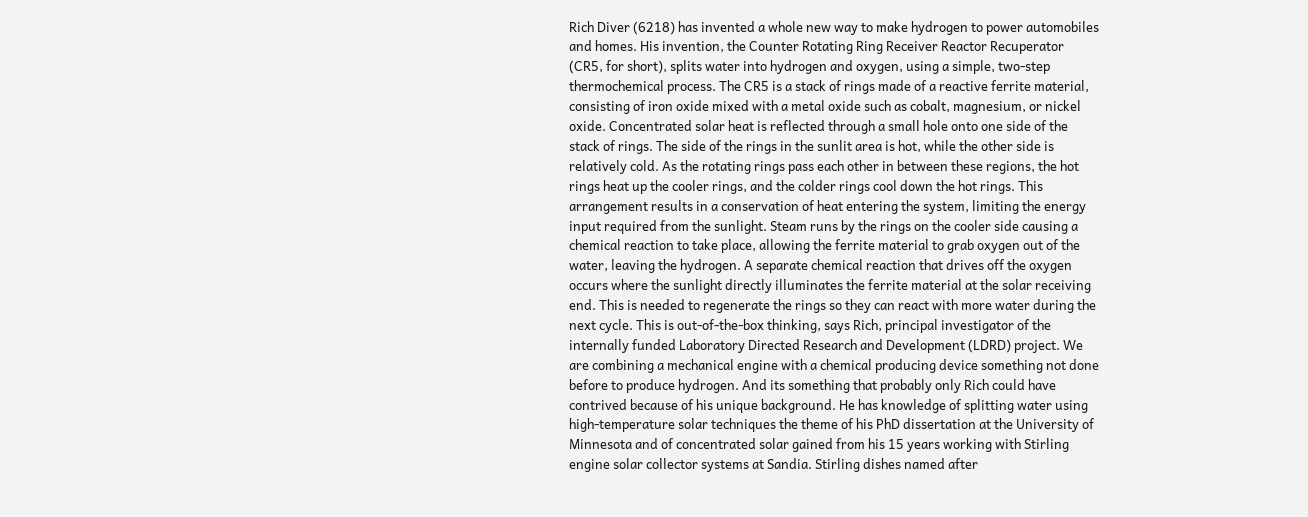Rich Diver (6218) has invented a whole new way to make hydrogen to power automobiles and homes. His invention, the Counter Rotating Ring Receiver Reactor Recuperator (CR5, for short), splits water into hydrogen and oxygen, using a simple, two-step thermochemical process. The CR5 is a stack of rings made of a reactive ferrite material, consisting of iron oxide mixed with a metal oxide such as cobalt, magnesium, or nickel oxide. Concentrated solar heat is reflected through a small hole onto one side of the stack of rings. The side of the rings in the sunlit area is hot, while the other side is relatively cold. As the rotating rings pass each other in between these regions, the hot rings heat up the cooler rings, and the colder rings cool down the hot rings. This arrangement results in a conservation of heat entering the system, limiting the energy input required from the sunlight. Steam runs by the rings on the cooler side causing a chemical reaction to take place, allowing the ferrite material to grab oxygen out of the water, leaving the hydrogen. A separate chemical reaction that drives off the oxygen occurs where the sunlight directly illuminates the ferrite material at the solar receiving end. This is needed to regenerate the rings so they can react with more water during the next cycle. This is out-of-the-box thinking, says Rich, principal investigator of the internally funded Laboratory Directed Research and Development (LDRD) project. We are combining a mechanical engine with a chemical producing device something not done before to produce hydrogen. And its something that probably only Rich could have contrived because of his unique background. He has knowledge of splitting water using high-temperature solar techniques the theme of his PhD dissertation at the University of Minnesota and of concentrated solar gained from his 15 years working with Stirling engine solar collector systems at Sandia. Stirling dishes named after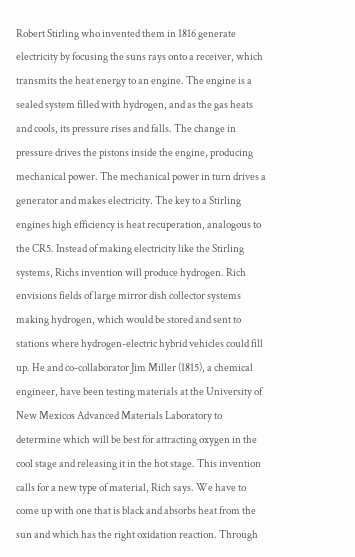Robert Stirling who invented them in 1816 generate electricity by focusing the suns rays onto a receiver, which transmits the heat energy to an engine. The engine is a sealed system filled with hydrogen, and as the gas heats and cools, its pressure rises and falls. The change in pressure drives the pistons inside the engine, producing mechanical power. The mechanical power in turn drives a generator and makes electricity. The key to a Stirling engines high efficiency is heat recuperation, analogous to the CR5. Instead of making electricity like the Stirling systems, Richs invention will produce hydrogen. Rich envisions fields of large mirror dish collector systems making hydrogen, which would be stored and sent to stations where hydrogen-electric hybrid vehicles could fill up. He and co-collaborator Jim Miller (1815), a chemical engineer, have been testing materials at the University of New Mexicos Advanced Materials Laboratory to determine which will be best for attracting oxygen in the cool stage and releasing it in the hot stage. This invention calls for a new type of material, Rich says. We have to come up with one that is black and absorbs heat from the sun and which has the right oxidation reaction. Through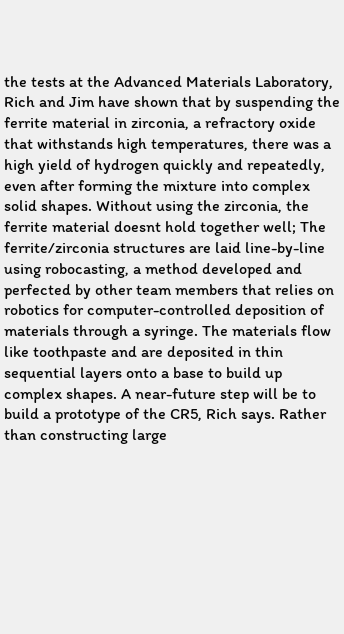the tests at the Advanced Materials Laboratory, Rich and Jim have shown that by suspending the ferrite material in zirconia, a refractory oxide that withstands high temperatures, there was a high yield of hydrogen quickly and repeatedly, even after forming the mixture into complex solid shapes. Without using the zirconia, the ferrite material doesnt hold together well; The ferrite/zirconia structures are laid line-by-line using robocasting, a method developed and perfected by other team members that relies on robotics for computer-controlled deposition of materials through a syringe. The materials flow like toothpaste and are deposited in thin sequential layers onto a base to build up complex shapes. A near-future step will be to build a prototype of the CR5, Rich says. Rather than constructing large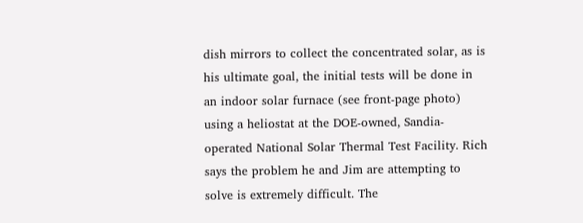dish mirrors to collect the concentrated solar, as is his ultimate goal, the initial tests will be done in an indoor solar furnace (see front-page photo) using a heliostat at the DOE-owned, Sandia-operated National Solar Thermal Test Facility. Rich says the problem he and Jim are attempting to solve is extremely difficult. The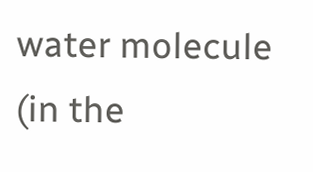water molecule (in the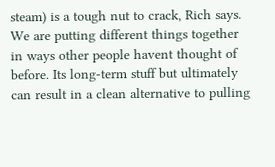steam) is a tough nut to crack, Rich says. We are putting different things together in ways other people havent thought of before. Its long-term stuff but ultimately can result in a clean alternative to pulling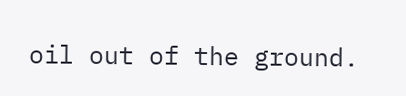oil out of the ground.